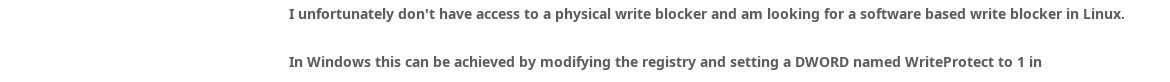I unfortunately don't have access to a physical write blocker and am looking for a software based write blocker in Linux.

In Windows this can be achieved by modifying the registry and setting a DWORD named WriteProtect to 1 in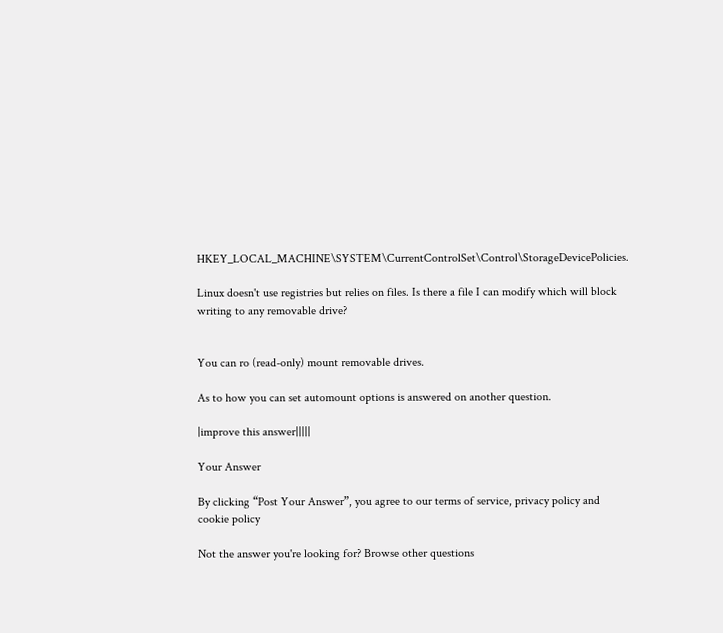HKEY_LOCAL_MACHINE\SYSTEM\CurrentControlSet\Control\StorageDevicePolicies.

Linux doesn't use registries but relies on files. Is there a file I can modify which will block writing to any removable drive?


You can ro (read-only) mount removable drives.

As to how you can set automount options is answered on another question.

|improve this answer|||||

Your Answer

By clicking “Post Your Answer”, you agree to our terms of service, privacy policy and cookie policy

Not the answer you're looking for? Browse other questions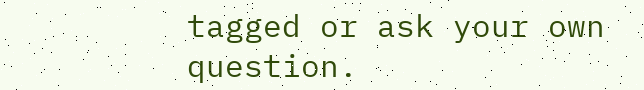tagged or ask your own question.